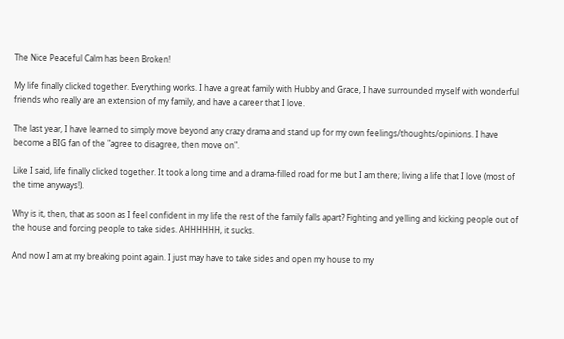The Nice Peaceful Calm has been Broken!

My life finally clicked together. Everything works. I have a great family with Hubby and Grace, I have surrounded myself with wonderful friends who really are an extension of my family, and have a career that I love.

The last year, I have learned to simply move beyond any crazy drama and stand up for my own feelings/thoughts/opinions. I have become a BIG fan of the "agree to disagree, then move on".

Like I said, life finally clicked together. It took a long time and a drama-filled road for me but I am there; living a life that I love (most of the time anyways!).

Why is it, then, that as soon as I feel confident in my life the rest of the family falls apart? Fighting and yelling and kicking people out of the house and forcing people to take sides. AHHHHHH, it sucks.

And now I am at my breaking point again. I just may have to take sides and open my house to my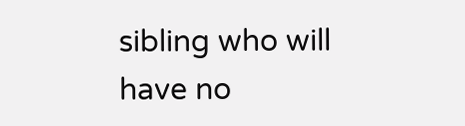sibling who will have no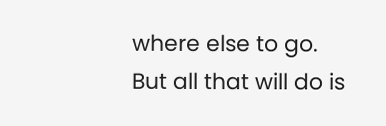where else to go. But all that will do is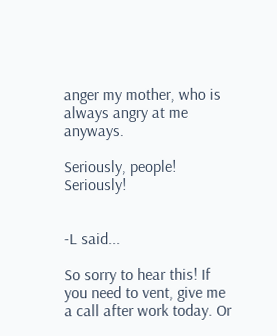anger my mother, who is always angry at me anyways.

Seriously, people! Seriously!


-L said...

So sorry to hear this! If you need to vent, give me a call after work today. Or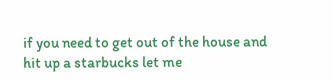if you need to get out of the house and hit up a starbucks let me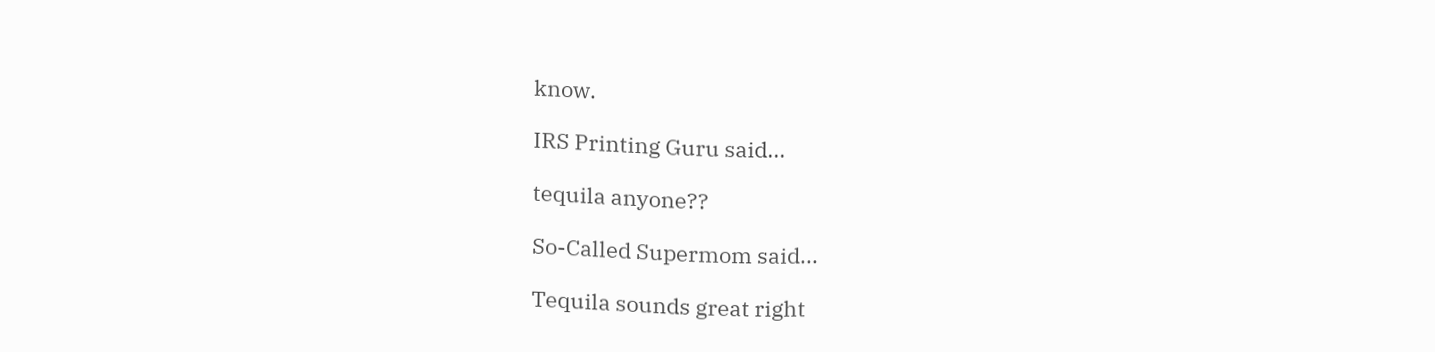know.

IRS Printing Guru said...

tequila anyone??

So-Called Supermom said...

Tequila sounds great right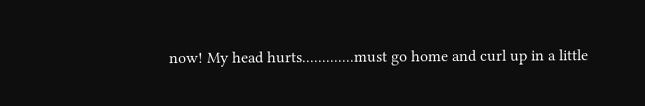now! My head hurts.............must go home and curl up in a little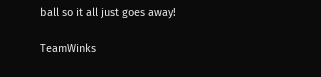ball so it all just goes away!

TeamWinks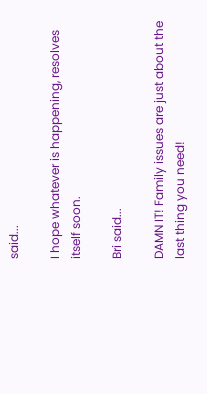said...

I hope whatever is happening, resolves itself soon.

Bri said...

DAMN IT! Family issues are just about the last thing you need!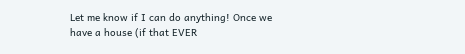Let me know if I can do anything! Once we have a house (if that EVER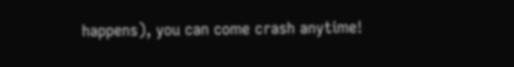happens), you can come crash anytime!